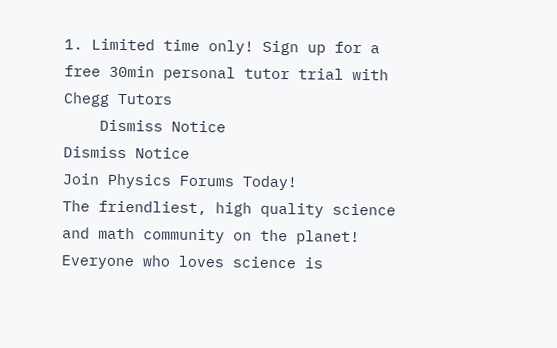1. Limited time only! Sign up for a free 30min personal tutor trial with Chegg Tutors
    Dismiss Notice
Dismiss Notice
Join Physics Forums Today!
The friendliest, high quality science and math community on the planet! Everyone who loves science is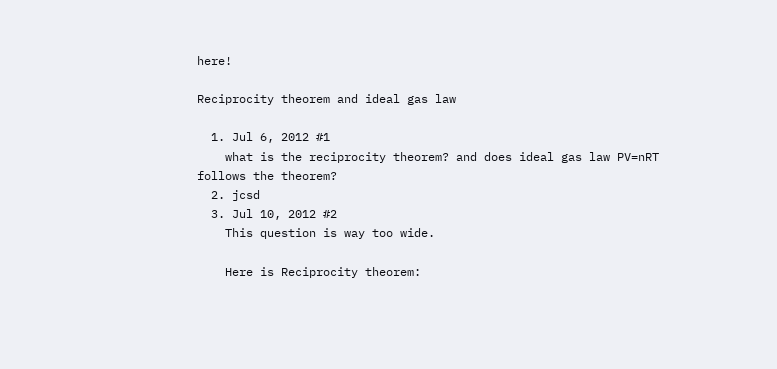here!

Reciprocity theorem and ideal gas law

  1. Jul 6, 2012 #1
    what is the reciprocity theorem? and does ideal gas law PV=nRT follows the theorem?
  2. jcsd
  3. Jul 10, 2012 #2
    This question is way too wide.

    Here is Reciprocity theorem: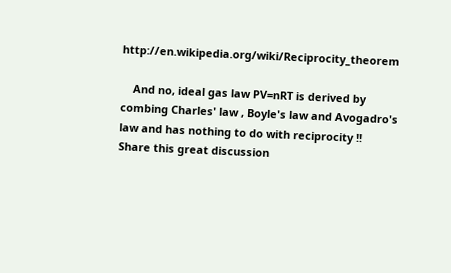http://en.wikipedia.org/wiki/Reciprocity_theorem

    And no, ideal gas law PV=nRT is derived by combing Charles' law , Boyle's law and Avogadro's law and has nothing to do with reciprocity !!
Share this great discussion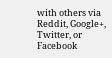with others via Reddit, Google+, Twitter, or Facebook